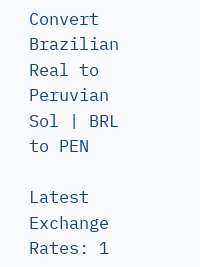Convert Brazilian Real to Peruvian Sol | BRL to PEN

Latest Exchange Rates: 1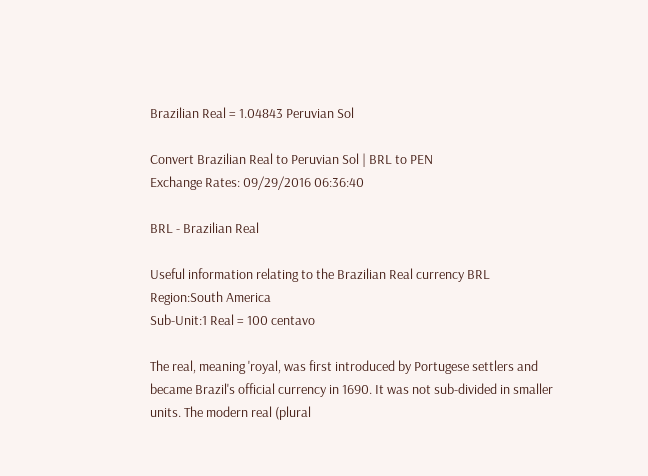Brazilian Real = 1.04843 Peruvian Sol

Convert Brazilian Real to Peruvian Sol | BRL to PEN
Exchange Rates: 09/29/2016 06:36:40

BRL - Brazilian Real

Useful information relating to the Brazilian Real currency BRL
Region:South America
Sub-Unit:1 Real = 100 centavo

The real, meaning 'royal, was first introduced by Portugese settlers and became Brazil's official currency in 1690. It was not sub-divided in smaller units. The modern real (plural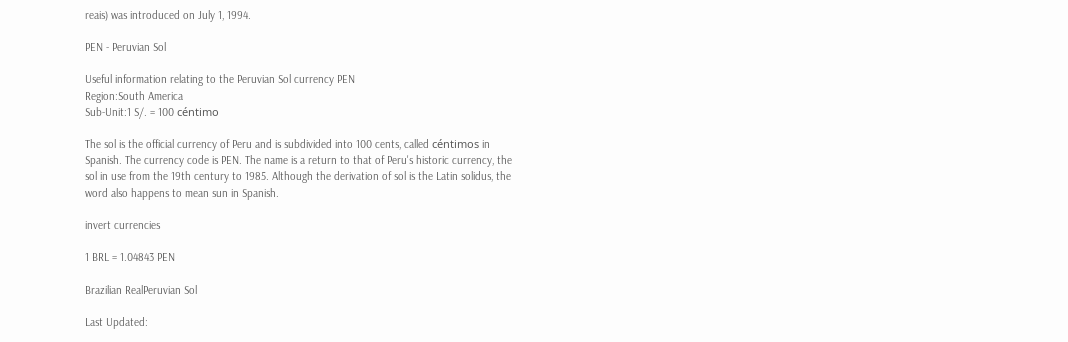reais) was introduced on July 1, 1994.

PEN - Peruvian Sol

Useful information relating to the Peruvian Sol currency PEN
Region:South America
Sub-Unit:1 S/. = 100 céntimo

The sol is the official currency of Peru and is subdivided into 100 cents, called céntimos in Spanish. The currency code is PEN. The name is a return to that of Peru's historic currency, the sol in use from the 19th century to 1985. Although the derivation of sol is the Latin solidus, the word also happens to mean sun in Spanish.

invert currencies

1 BRL = 1.04843 PEN

Brazilian RealPeruvian Sol

Last Updated: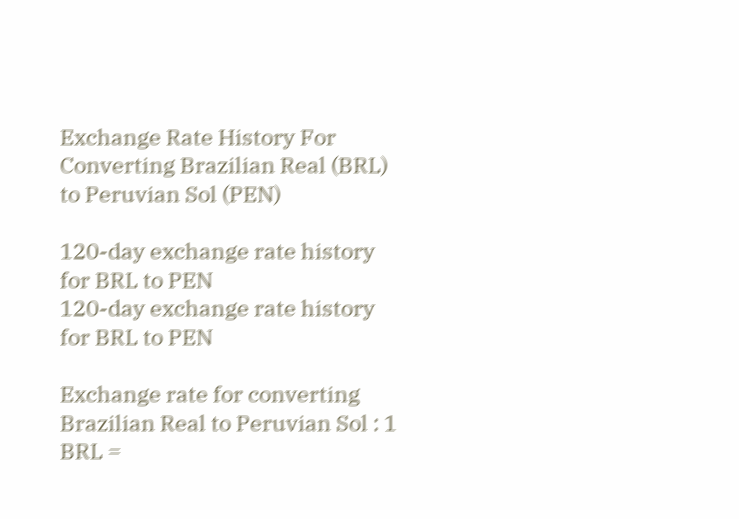Exchange Rate History For Converting Brazilian Real (BRL) to Peruvian Sol (PEN)

120-day exchange rate history for BRL to PEN
120-day exchange rate history for BRL to PEN

Exchange rate for converting Brazilian Real to Peruvian Sol : 1 BRL =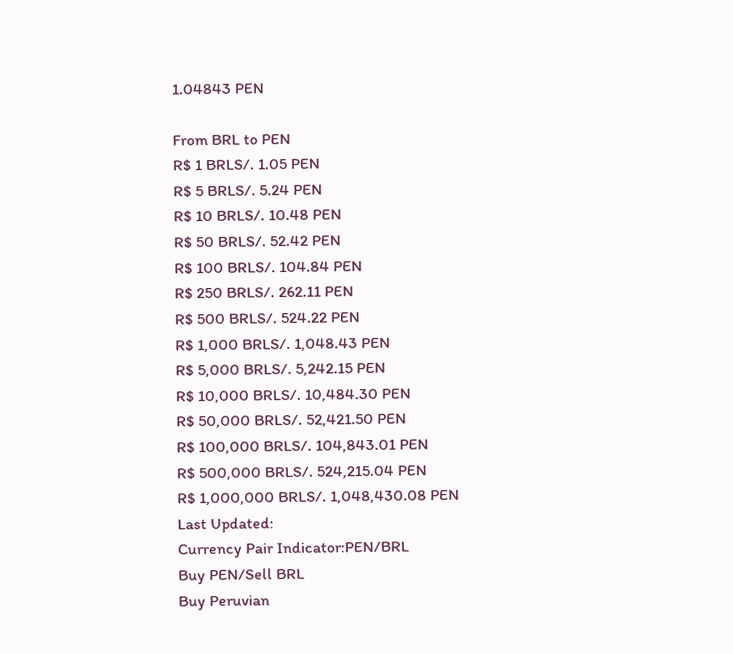1.04843 PEN

From BRL to PEN
R$ 1 BRLS/. 1.05 PEN
R$ 5 BRLS/. 5.24 PEN
R$ 10 BRLS/. 10.48 PEN
R$ 50 BRLS/. 52.42 PEN
R$ 100 BRLS/. 104.84 PEN
R$ 250 BRLS/. 262.11 PEN
R$ 500 BRLS/. 524.22 PEN
R$ 1,000 BRLS/. 1,048.43 PEN
R$ 5,000 BRLS/. 5,242.15 PEN
R$ 10,000 BRLS/. 10,484.30 PEN
R$ 50,000 BRLS/. 52,421.50 PEN
R$ 100,000 BRLS/. 104,843.01 PEN
R$ 500,000 BRLS/. 524,215.04 PEN
R$ 1,000,000 BRLS/. 1,048,430.08 PEN
Last Updated:
Currency Pair Indicator:PEN/BRL
Buy PEN/Sell BRL
Buy Peruvian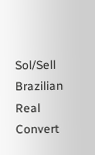Sol/Sell Brazilian Real
Convert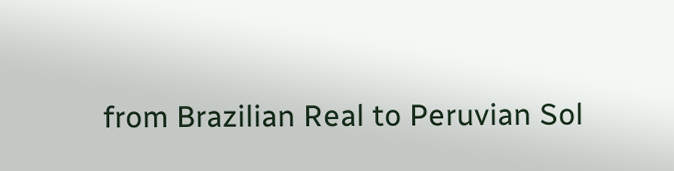from Brazilian Real to Peruvian Sol